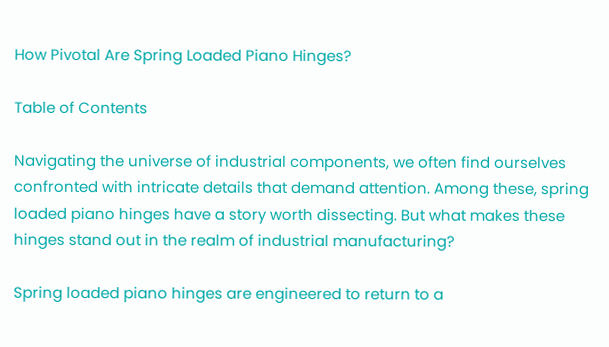How Pivotal Are Spring Loaded Piano Hinges?

Table of Contents

Navigating the universe of industrial components, we often find ourselves confronted with intricate details that demand attention. Among these, spring loaded piano hinges have a story worth dissecting. But what makes these hinges stand out in the realm of industrial manufacturing?

Spring loaded piano hinges are engineered to return to a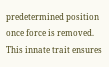predetermined position once force is removed. This innate trait ensures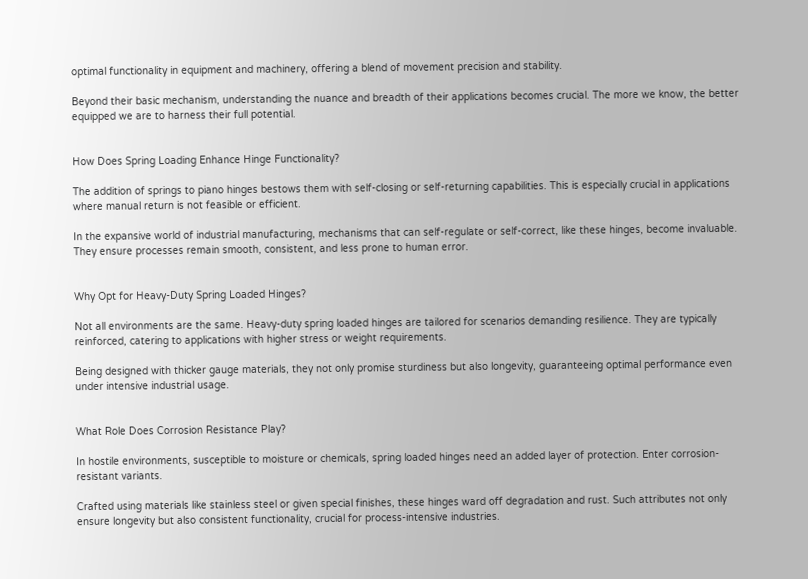optimal functionality in equipment and machinery, offering a blend of movement precision and stability.

Beyond their basic mechanism, understanding the nuance and breadth of their applications becomes crucial. The more we know, the better equipped we are to harness their full potential.


How Does Spring Loading Enhance Hinge Functionality?

The addition of springs to piano hinges bestows them with self-closing or self-returning capabilities. This is especially crucial in applications where manual return is not feasible or efficient.

In the expansive world of industrial manufacturing, mechanisms that can self-regulate or self-correct, like these hinges, become invaluable. They ensure processes remain smooth, consistent, and less prone to human error.


Why Opt for Heavy-Duty Spring Loaded Hinges?

Not all environments are the same. Heavy-duty spring loaded hinges are tailored for scenarios demanding resilience. They are typically reinforced, catering to applications with higher stress or weight requirements.

Being designed with thicker gauge materials, they not only promise sturdiness but also longevity, guaranteeing optimal performance even under intensive industrial usage.


What Role Does Corrosion Resistance Play?

In hostile environments, susceptible to moisture or chemicals, spring loaded hinges need an added layer of protection. Enter corrosion-resistant variants.

Crafted using materials like stainless steel or given special finishes, these hinges ward off degradation and rust. Such attributes not only ensure longevity but also consistent functionality, crucial for process-intensive industries.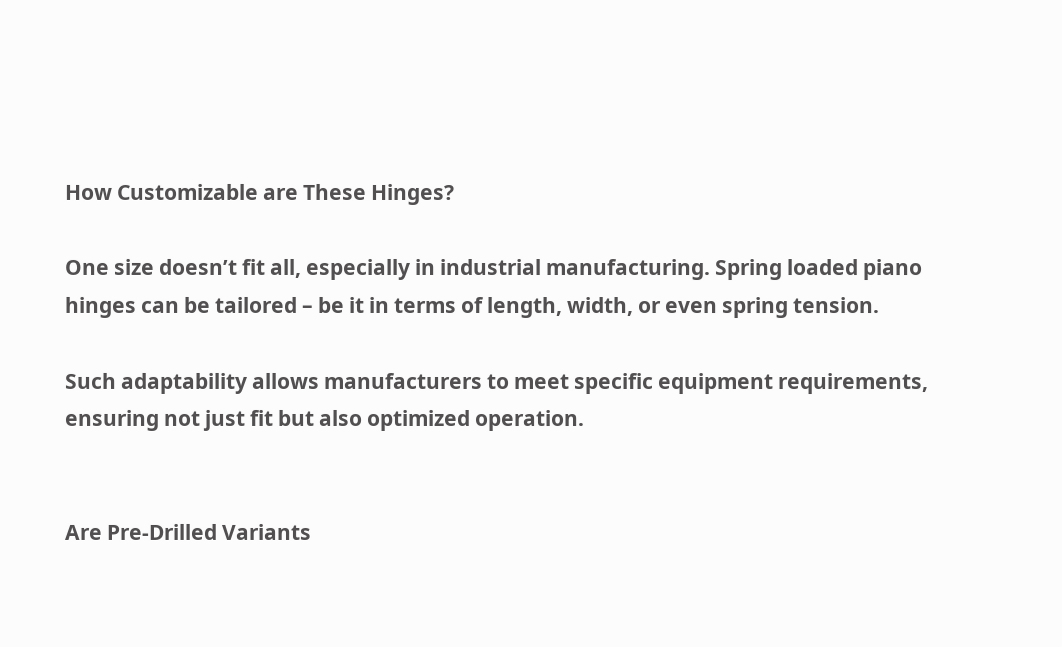How Customizable are These Hinges?

One size doesn’t fit all, especially in industrial manufacturing. Spring loaded piano hinges can be tailored – be it in terms of length, width, or even spring tension.

Such adaptability allows manufacturers to meet specific equipment requirements, ensuring not just fit but also optimized operation.


Are Pre-Drilled Variants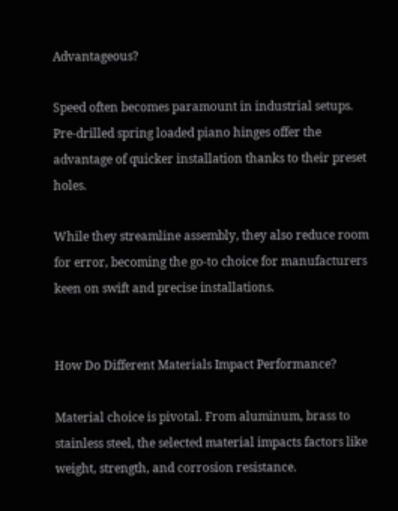Advantageous?

Speed often becomes paramount in industrial setups. Pre-drilled spring loaded piano hinges offer the advantage of quicker installation thanks to their preset holes.

While they streamline assembly, they also reduce room for error, becoming the go-to choice for manufacturers keen on swift and precise installations.


How Do Different Materials Impact Performance?

Material choice is pivotal. From aluminum, brass to stainless steel, the selected material impacts factors like weight, strength, and corrosion resistance.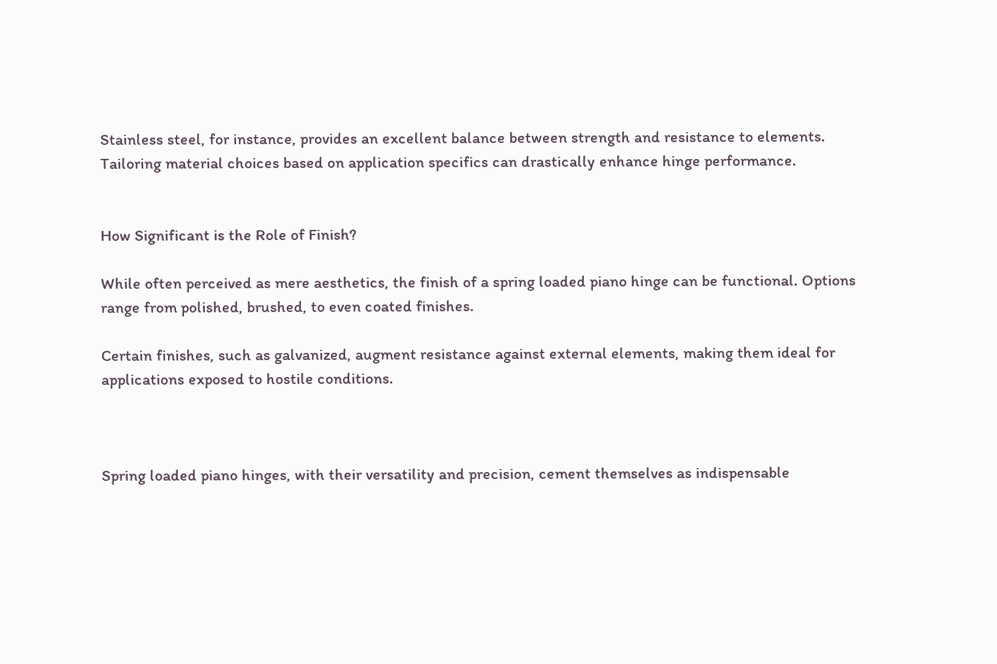Stainless steel, for instance, provides an excellent balance between strength and resistance to elements. Tailoring material choices based on application specifics can drastically enhance hinge performance.


How Significant is the Role of Finish?

While often perceived as mere aesthetics, the finish of a spring loaded piano hinge can be functional. Options range from polished, brushed, to even coated finishes.

Certain finishes, such as galvanized, augment resistance against external elements, making them ideal for applications exposed to hostile conditions.



Spring loaded piano hinges, with their versatility and precision, cement themselves as indispensable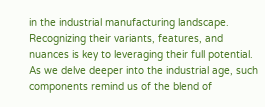in the industrial manufacturing landscape. Recognizing their variants, features, and nuances is key to leveraging their full potential. As we delve deeper into the industrial age, such components remind us of the blend of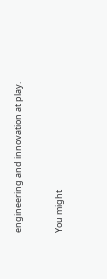engineering and innovation at play.


You might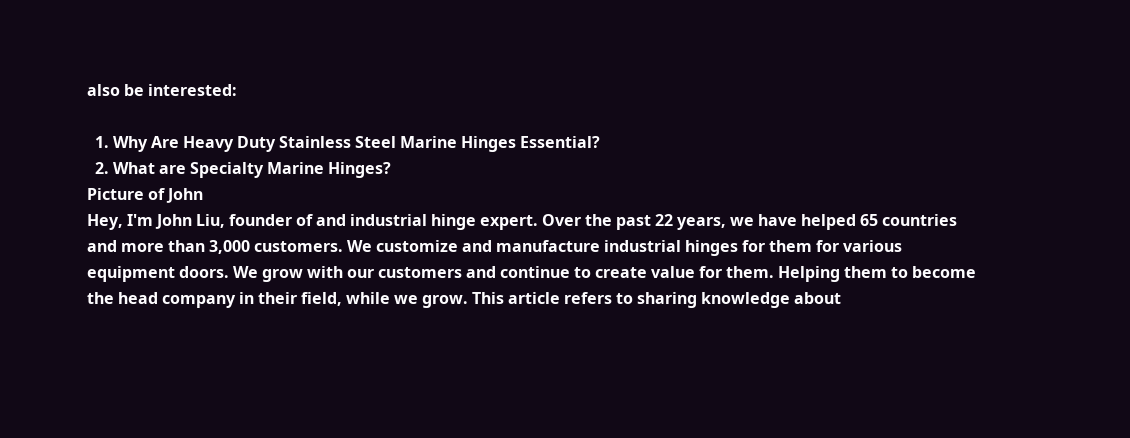also be interested:

  1. Why Are Heavy Duty Stainless Steel Marine Hinges Essential?
  2. What are Specialty Marine Hinges?
Picture of John
Hey, I'm John Liu, founder of and industrial hinge expert. Over the past 22 years, we have helped 65 countries and more than 3,000 customers. We customize and manufacture industrial hinges for them for various equipment doors. We grow with our customers and continue to create value for them. Helping them to become the head company in their field, while we grow. This article refers to sharing knowledge about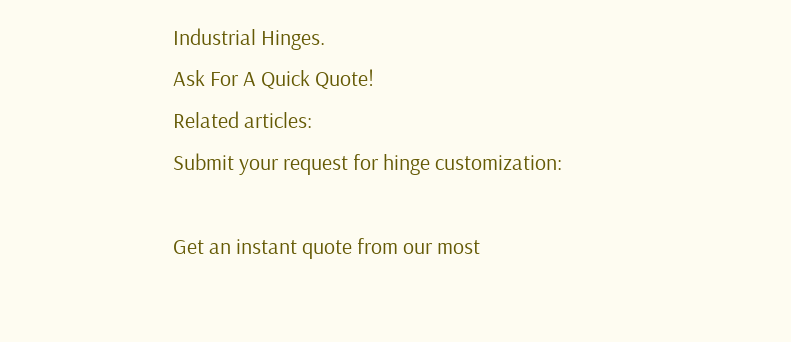Industrial Hinges.
Ask For A Quick Quote!
Related articles:
Submit your request for hinge customization:

Get an instant quote from our most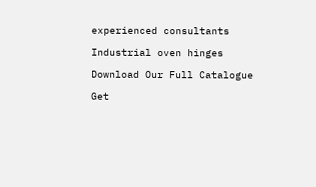experienced consultants

Industrial oven hinges

Download Our Full Catalogue

Get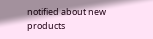notified about new products